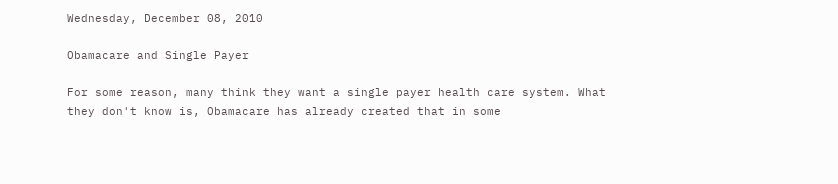Wednesday, December 08, 2010

Obamacare and Single Payer

For some reason, many think they want a single payer health care system. What they don't know is, Obamacare has already created that in some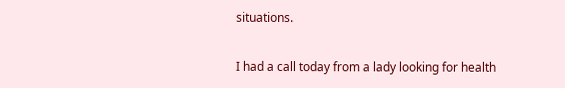situations.

I had a call today from a lady looking for health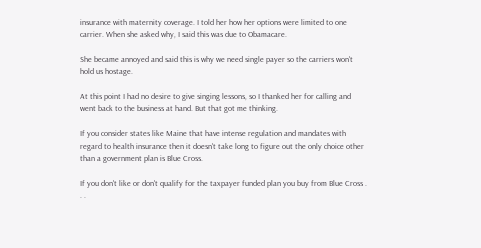insurance with maternity coverage. I told her how her options were limited to one carrier. When she asked why, I said this was due to Obamacare.

She became annoyed and said this is why we need single payer so the carriers won't hold us hostage.

At this point I had no desire to give singing lessons, so I thanked her for calling and went back to the business at hand. But that got me thinking.

If you consider states like Maine that have intense regulation and mandates with regard to health insurance then it doesn't take long to figure out the only choice other than a government plan is Blue Cross.

If you don't like or don't qualify for the taxpayer funded plan you buy from Blue Cross . . .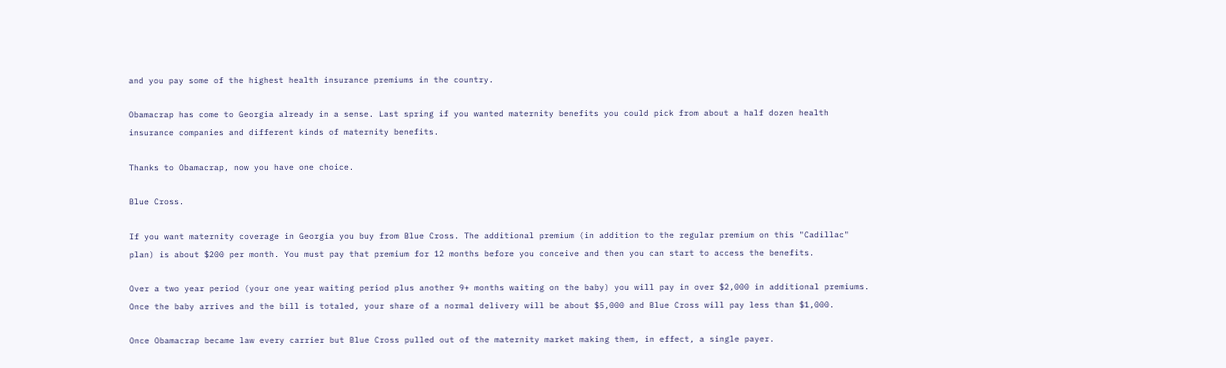and you pay some of the highest health insurance premiums in the country.

Obamacrap has come to Georgia already in a sense. Last spring if you wanted maternity benefits you could pick from about a half dozen health insurance companies and different kinds of maternity benefits.

Thanks to Obamacrap, now you have one choice.

Blue Cross.

If you want maternity coverage in Georgia you buy from Blue Cross. The additional premium (in addition to the regular premium on this "Cadillac" plan) is about $200 per month. You must pay that premium for 12 months before you conceive and then you can start to access the benefits.

Over a two year period (your one year waiting period plus another 9+ months waiting on the baby) you will pay in over $2,000 in additional premiums. Once the baby arrives and the bill is totaled, your share of a normal delivery will be about $5,000 and Blue Cross will pay less than $1,000.

Once Obamacrap became law every carrier but Blue Cross pulled out of the maternity market making them, in effect, a single payer.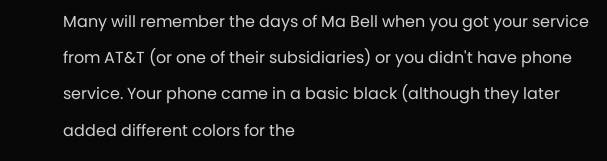Many will remember the days of Ma Bell when you got your service from AT&T (or one of their subsidiaries) or you didn't have phone service. Your phone came in a basic black (although they later added different colors for the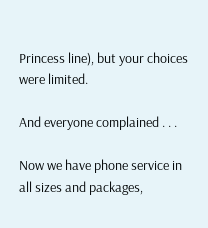Princess line), but your choices were limited.

And everyone complained . . .

Now we have phone service in all sizes and packages,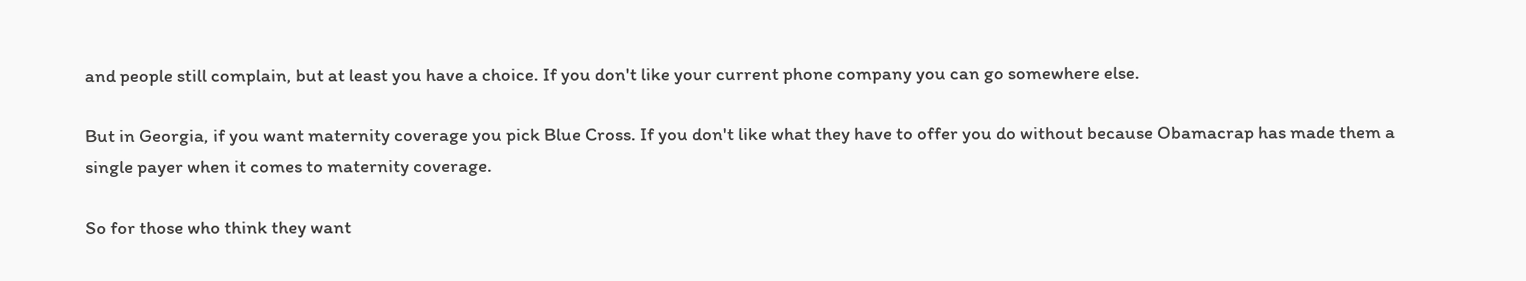and people still complain, but at least you have a choice. If you don't like your current phone company you can go somewhere else.

But in Georgia, if you want maternity coverage you pick Blue Cross. If you don't like what they have to offer you do without because Obamacrap has made them a single payer when it comes to maternity coverage.

So for those who think they want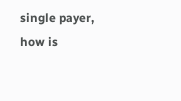single payer, how is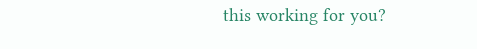this working for you?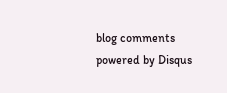blog comments powered by Disqus